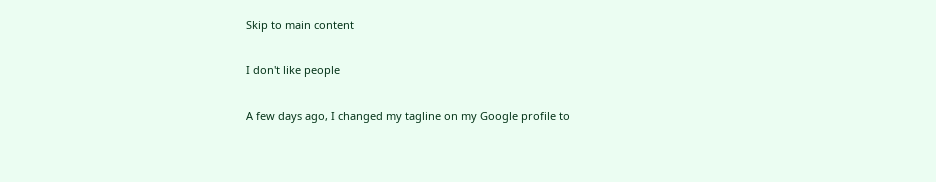Skip to main content

I don't like people

A few days ago, I changed my tagline on my Google profile to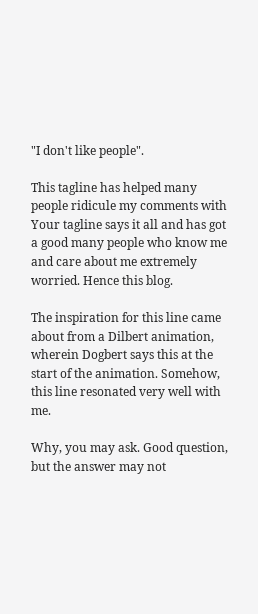"I don't like people".

This tagline has helped many people ridicule my comments with Your tagline says it all and has got a good many people who know me and care about me extremely worried. Hence this blog.

The inspiration for this line came about from a Dilbert animation, wherein Dogbert says this at the start of the animation. Somehow, this line resonated very well with me.

Why, you may ask. Good question, but the answer may not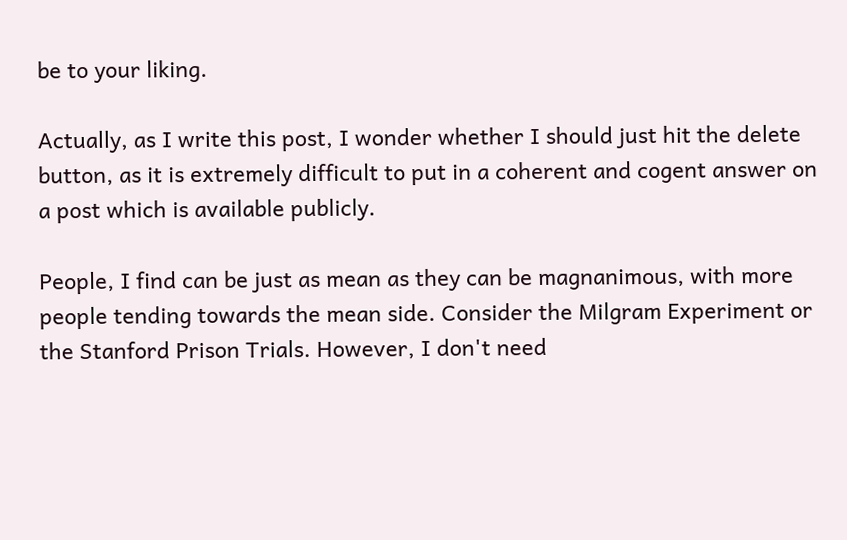be to your liking.

Actually, as I write this post, I wonder whether I should just hit the delete button, as it is extremely difficult to put in a coherent and cogent answer on a post which is available publicly.

People, I find can be just as mean as they can be magnanimous, with more people tending towards the mean side. Consider the Milgram Experiment or the Stanford Prison Trials. However, I don't need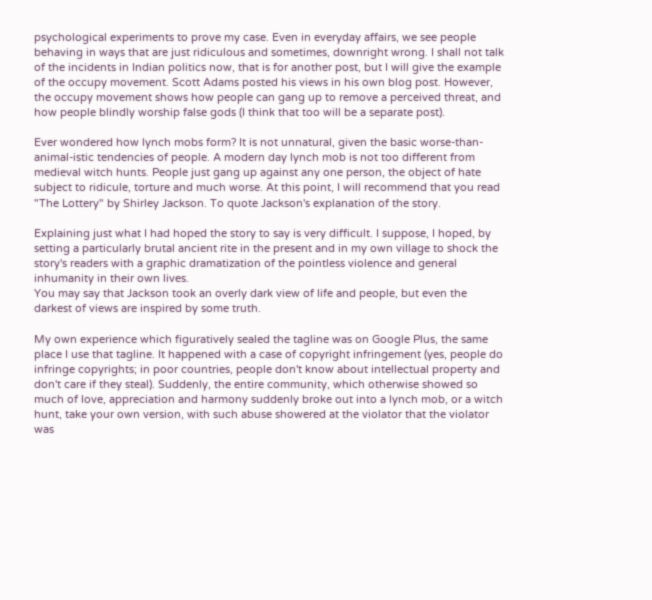psychological experiments to prove my case. Even in everyday affairs, we see people behaving in ways that are just ridiculous and sometimes, downright wrong. I shall not talk of the incidents in Indian politics now, that is for another post, but I will give the example of the occupy movement. Scott Adams posted his views in his own blog post. However, the occupy movement shows how people can gang up to remove a perceived threat, and how people blindly worship false gods (I think that too will be a separate post).

Ever wondered how lynch mobs form? It is not unnatural, given the basic worse-than-animal-istic tendencies of people. A modern day lynch mob is not too different from medieval witch hunts. People just gang up against any one person, the object of hate subject to ridicule, torture and much worse. At this point, I will recommend that you read "The Lottery" by Shirley Jackson. To quote Jackson's explanation of the story.

Explaining just what I had hoped the story to say is very difficult. I suppose, I hoped, by setting a particularly brutal ancient rite in the present and in my own village to shock the story's readers with a graphic dramatization of the pointless violence and general inhumanity in their own lives.
You may say that Jackson took an overly dark view of life and people, but even the darkest of views are inspired by some truth.

My own experience which figuratively sealed the tagline was on Google Plus, the same place I use that tagline. It happened with a case of copyright infringement (yes, people do infringe copyrights; in poor countries, people don't know about intellectual property and don't care if they steal). Suddenly, the entire community, which otherwise showed so much of love, appreciation and harmony suddenly broke out into a lynch mob, or a witch hunt, take your own version, with such abuse showered at the violator that the violator was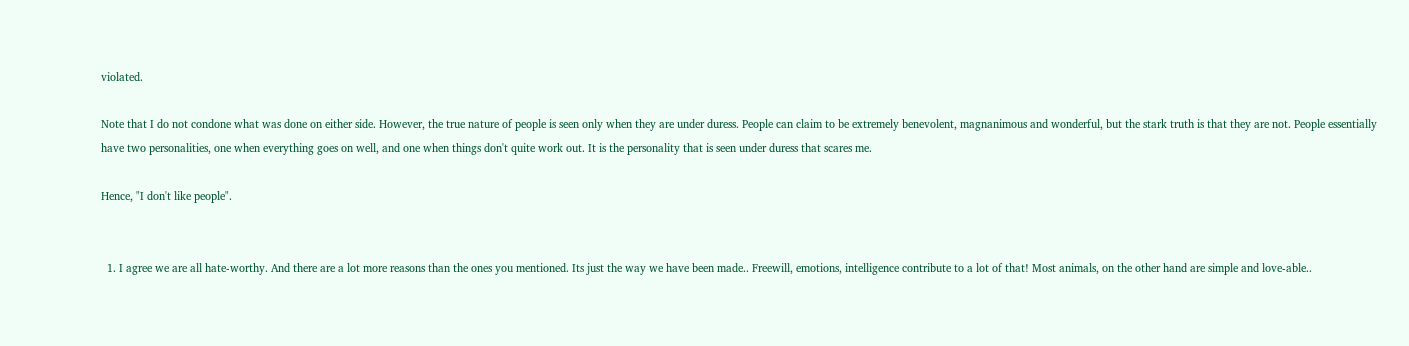violated.

Note that I do not condone what was done on either side. However, the true nature of people is seen only when they are under duress. People can claim to be extremely benevolent, magnanimous and wonderful, but the stark truth is that they are not. People essentially have two personalities, one when everything goes on well, and one when things don't quite work out. It is the personality that is seen under duress that scares me.

Hence, "I don't like people".


  1. I agree we are all hate-worthy. And there are a lot more reasons than the ones you mentioned. Its just the way we have been made.. Freewill, emotions, intelligence contribute to a lot of that! Most animals, on the other hand are simple and love-able..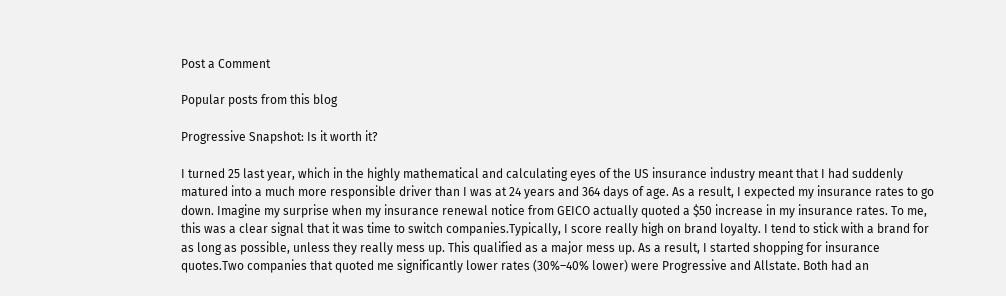Post a Comment

Popular posts from this blog

Progressive Snapshot: Is it worth it?

I turned 25 last year, which in the highly mathematical and calculating eyes of the US insurance industry meant that I had suddenly matured into a much more responsible driver than I was at 24 years and 364 days of age. As a result, I expected my insurance rates to go down. Imagine my surprise when my insurance renewal notice from GEICO actually quoted a $50 increase in my insurance rates. To me, this was a clear signal that it was time to switch companies.Typically, I score really high on brand loyalty. I tend to stick with a brand for as long as possible, unless they really mess up. This qualified as a major mess up. As a result, I started shopping for insurance quotes.Two companies that quoted me significantly lower rates (30%–40% lower) were Progressive and Allstate. Both had an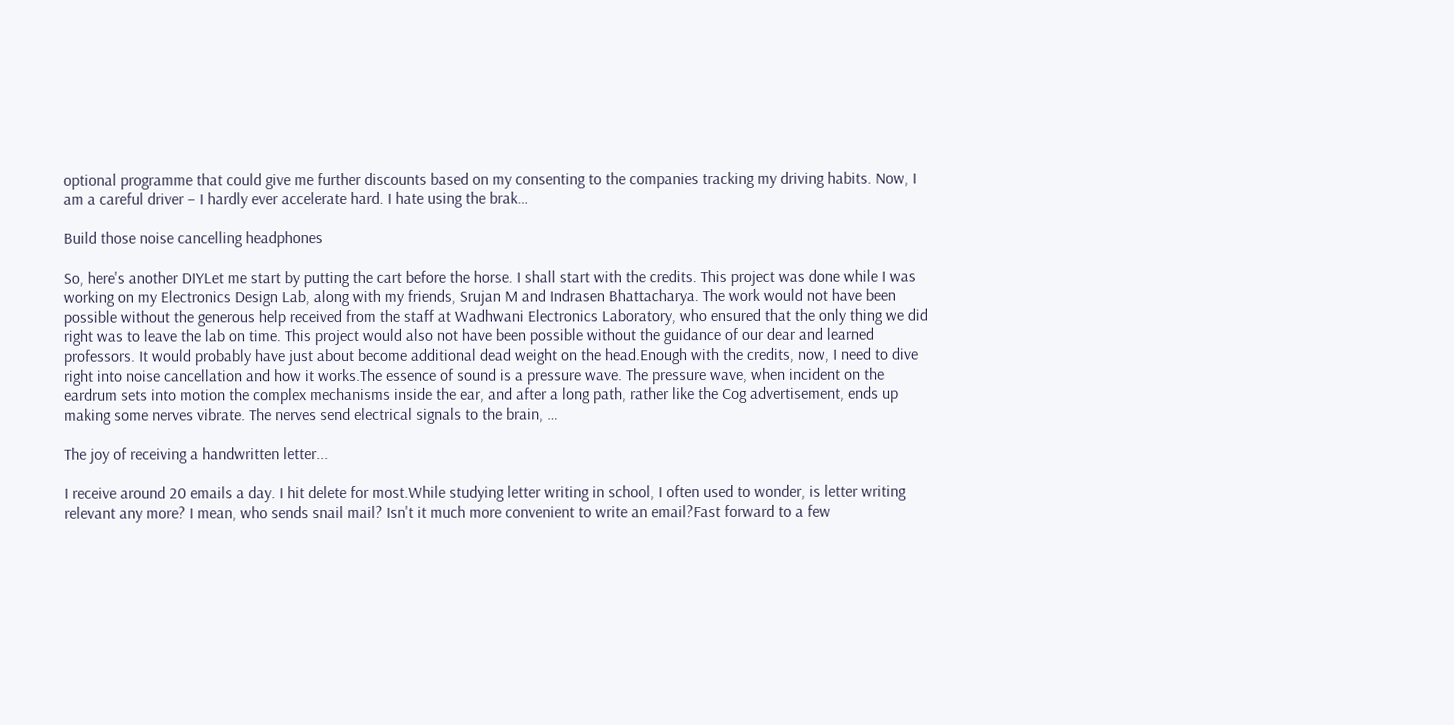optional programme that could give me further discounts based on my consenting to the companies tracking my driving habits. Now, I am a careful driver – I hardly ever accelerate hard. I hate using the brak…

Build those noise cancelling headphones

So, here's another DIYLet me start by putting the cart before the horse. I shall start with the credits. This project was done while I was working on my Electronics Design Lab, along with my friends, Srujan M and Indrasen Bhattacharya. The work would not have been possible without the generous help received from the staff at Wadhwani Electronics Laboratory, who ensured that the only thing we did right was to leave the lab on time. This project would also not have been possible without the guidance of our dear and learned professors. It would probably have just about become additional dead weight on the head.Enough with the credits, now, I need to dive right into noise cancellation and how it works.The essence of sound is a pressure wave. The pressure wave, when incident on the eardrum sets into motion the complex mechanisms inside the ear, and after a long path, rather like the Cog advertisement, ends up making some nerves vibrate. The nerves send electrical signals to the brain, …

The joy of receiving a handwritten letter...

I receive around 20 emails a day. I hit delete for most.While studying letter writing in school, I often used to wonder, is letter writing relevant any more? I mean, who sends snail mail? Isn't it much more convenient to write an email?Fast forward to a few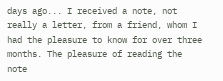days ago... I received a note, not really a letter, from a friend, whom I had the pleasure to know for over three months. The pleasure of reading the note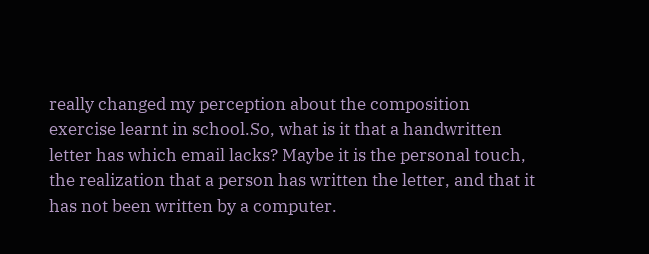really changed my perception about the composition exercise learnt in school.So, what is it that a handwritten letter has which email lacks? Maybe it is the personal touch, the realization that a person has written the letter, and that it has not been written by a computer.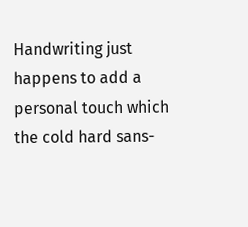Handwriting just happens to add a personal touch which the cold hard sans-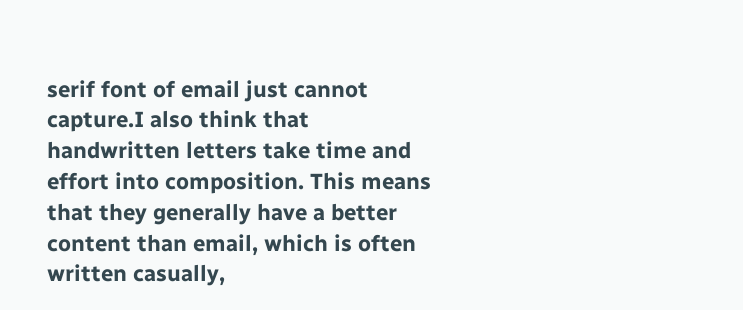serif font of email just cannot capture.I also think that handwritten letters take time and effort into composition. This means that they generally have a better content than email, which is often written casually,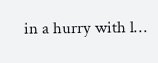in a hurry with l…